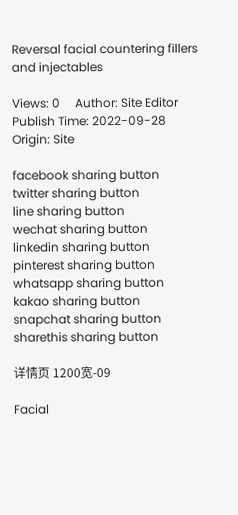Reversal facial countering fillers and injectables

Views: 0     Author: Site Editor     Publish Time: 2022-09-28      Origin: Site

facebook sharing button
twitter sharing button
line sharing button
wechat sharing button
linkedin sharing button
pinterest sharing button
whatsapp sharing button
kakao sharing button
snapchat sharing button
sharethis sharing button

详情页 1200宽-09

Facial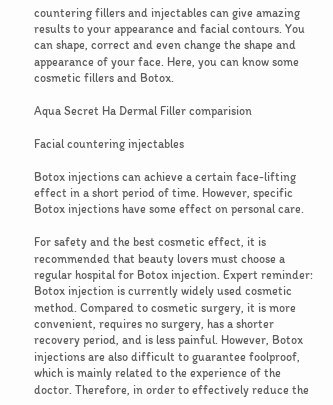countering fillers and injectables can give amazing results to your appearance and facial contours. You can shape, correct and even change the shape and appearance of your face. Here, you can know some cosmetic fillers and Botox.

Aqua Secret Ha Dermal Filler comparision

Facial countering injectables

Botox injections can achieve a certain face-lifting effect in a short period of time. However, specific Botox injections have some effect on personal care.

For safety and the best cosmetic effect, it is recommended that beauty lovers must choose a regular hospital for Botox injection. Expert reminder: Botox injection is currently widely used cosmetic method. Compared to cosmetic surgery, it is more convenient, requires no surgery, has a shorter recovery period, and is less painful. However, Botox injections are also difficult to guarantee foolproof, which is mainly related to the experience of the doctor. Therefore, in order to effectively reduce the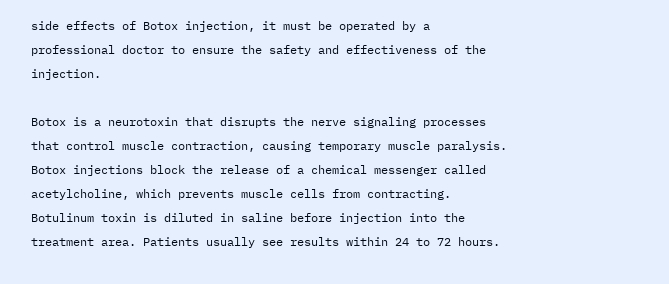side effects of Botox injection, it must be operated by a professional doctor to ensure the safety and effectiveness of the injection.

Botox is a neurotoxin that disrupts the nerve signaling processes that control muscle contraction, causing temporary muscle paralysis. Botox injections block the release of a chemical messenger called acetylcholine, which prevents muscle cells from contracting. Botulinum toxin is diluted in saline before injection into the treatment area. Patients usually see results within 24 to 72 hours.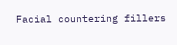Facial countering fillers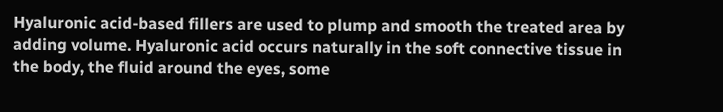Hyaluronic acid-based fillers are used to plump and smooth the treated area by adding volume. Hyaluronic acid occurs naturally in the soft connective tissue in the body, the fluid around the eyes, some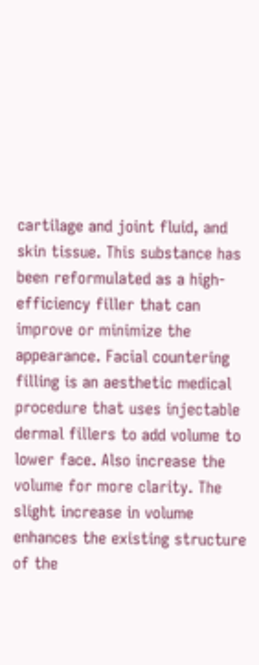cartilage and joint fluid, and skin tissue. This substance has been reformulated as a high-efficiency filler that can improve or minimize the appearance. Facial countering filling is an aesthetic medical procedure that uses injectable dermal fillers to add volume to lower face. Also increase the volume for more clarity. The slight increase in volume enhances the existing structure of the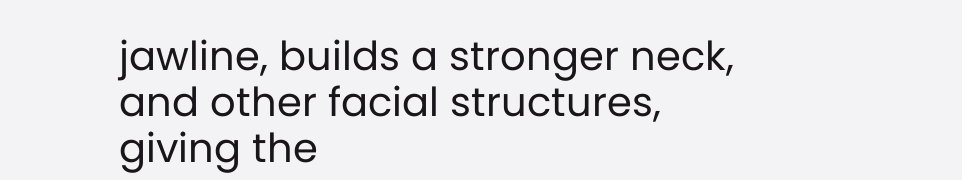jawline, builds a stronger neck, and other facial structures, giving the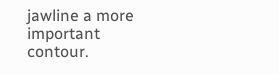jawline a more important contour.